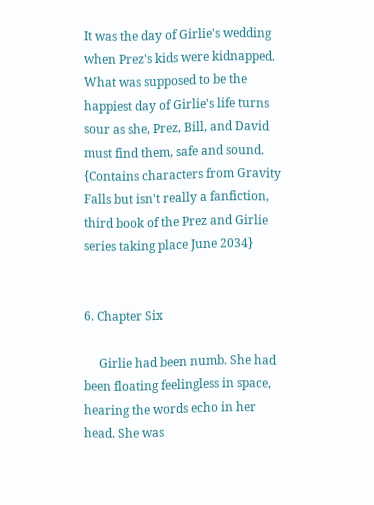It was the day of Girlie's wedding when Prez's kids were kidnapped. What was supposed to be the happiest day of Girlie's life turns sour as she, Prez, Bill, and David must find them, safe and sound. {Contains characters from Gravity Falls but isn't really a fanfiction, third book of the Prez and Girlie series taking place June 2034}


6. Chapter Six

     Girlie had been numb. She had been floating feelingless in space, hearing the words echo in her head. She was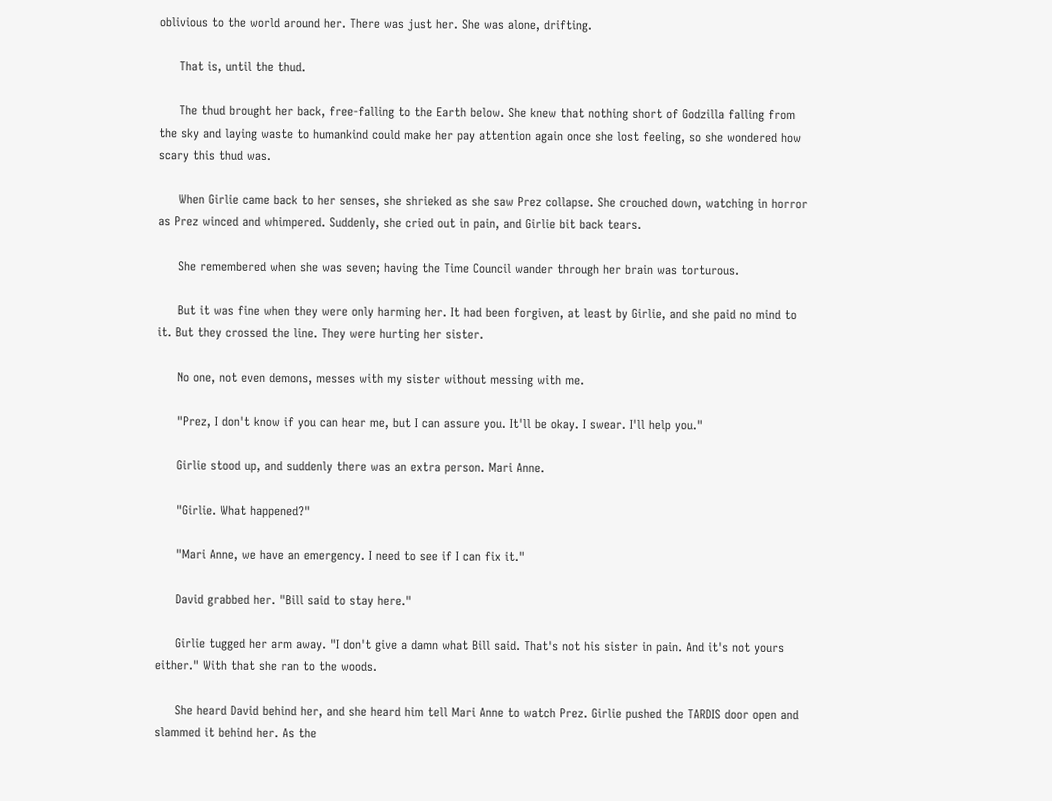oblivious to the world around her. There was just her. She was alone, drifting.

     That is, until the thud.

     The thud brought her back, free-falling to the Earth below. She knew that nothing short of Godzilla falling from the sky and laying waste to humankind could make her pay attention again once she lost feeling, so she wondered how scary this thud was.

     When Girlie came back to her senses, she shrieked as she saw Prez collapse. She crouched down, watching in horror as Prez winced and whimpered. Suddenly, she cried out in pain, and Girlie bit back tears.

     She remembered when she was seven; having the Time Council wander through her brain was torturous.

     But it was fine when they were only harming her. It had been forgiven, at least by Girlie, and she paid no mind to it. But they crossed the line. They were hurting her sister.

     No one, not even demons, messes with my sister without messing with me.

     "Prez, I don't know if you can hear me, but I can assure you. It'll be okay. I swear. I'll help you."

     Girlie stood up, and suddenly there was an extra person. Mari Anne.

     "Girlie. What happened?"

     "Mari Anne, we have an emergency. I need to see if I can fix it."

     David grabbed her. "Bill said to stay here."

     Girlie tugged her arm away. "I don't give a damn what Bill said. That's not his sister in pain. And it's not yours either." With that she ran to the woods.

     She heard David behind her, and she heard him tell Mari Anne to watch Prez. Girlie pushed the TARDIS door open and slammed it behind her. As the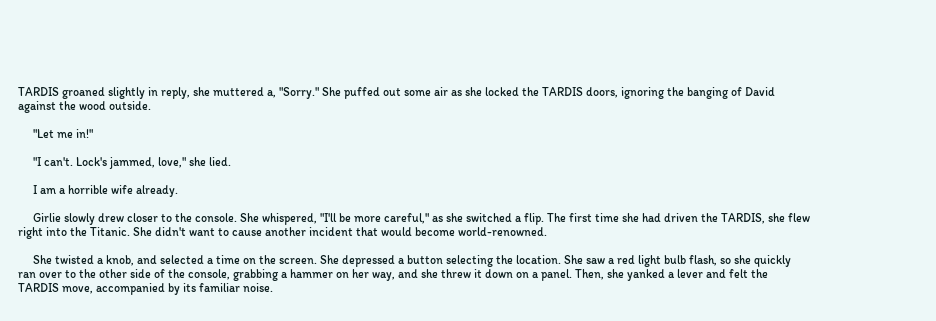TARDIS groaned slightly in reply, she muttered a, "Sorry." She puffed out some air as she locked the TARDIS doors, ignoring the banging of David against the wood outside.

     "Let me in!"

     "I can't. Lock's jammed, love," she lied.

     I am a horrible wife already.

     Girlie slowly drew closer to the console. She whispered, "I'll be more careful," as she switched a flip. The first time she had driven the TARDIS, she flew right into the Titanic. She didn't want to cause another incident that would become world-renowned.

     She twisted a knob, and selected a time on the screen. She depressed a button selecting the location. She saw a red light bulb flash, so she quickly ran over to the other side of the console, grabbing a hammer on her way, and she threw it down on a panel. Then, she yanked a lever and felt the TARDIS move, accompanied by its familiar noise.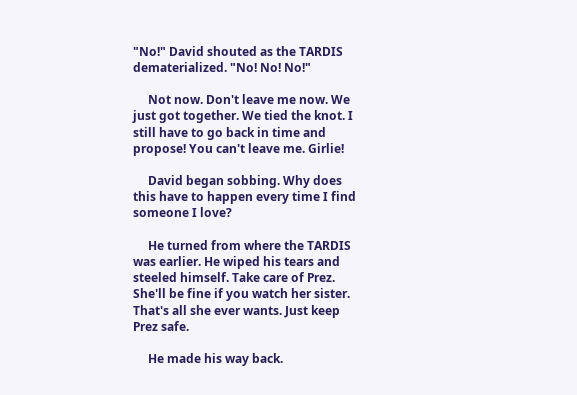"No!" David shouted as the TARDIS dematerialized. "No! No! No!"

     Not now. Don't leave me now. We just got together. We tied the knot. I still have to go back in time and propose! You can't leave me. Girlie!

     David began sobbing. Why does this have to happen every time I find someone I love?

     He turned from where the TARDIS was earlier. He wiped his tears and steeled himself. Take care of Prez. She'll be fine if you watch her sister. That's all she ever wants. Just keep Prez safe.

     He made his way back.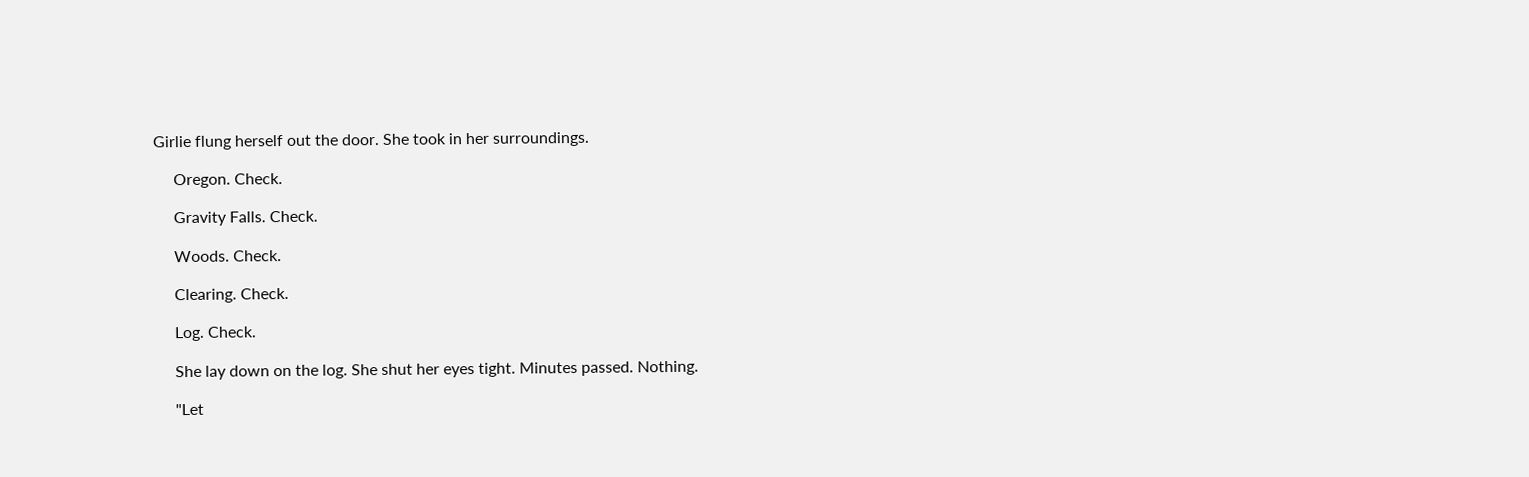Girlie flung herself out the door. She took in her surroundings.

     Oregon. Check.

     Gravity Falls. Check.

     Woods. Check.

     Clearing. Check.

     Log. Check.

     She lay down on the log. She shut her eyes tight. Minutes passed. Nothing.

     "Let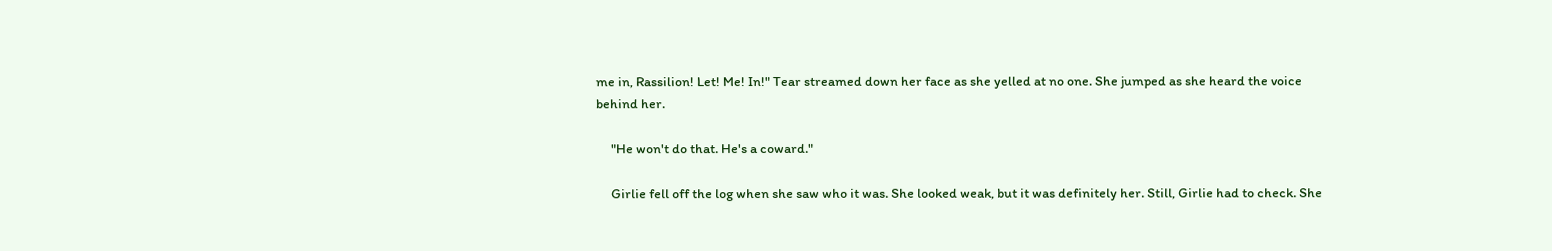me in, Rassilion! Let! Me! In!" Tear streamed down her face as she yelled at no one. She jumped as she heard the voice behind her.

     "He won't do that. He's a coward."

     Girlie fell off the log when she saw who it was. She looked weak, but it was definitely her. Still, Girlie had to check. She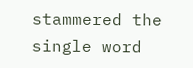stammered the single word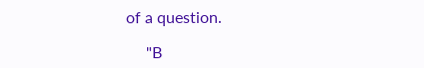of a question.

     "B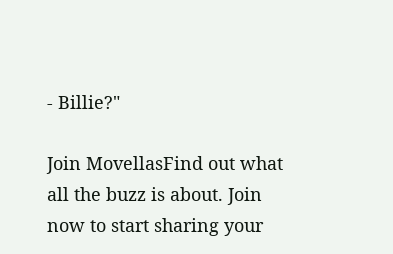- Billie?"

Join MovellasFind out what all the buzz is about. Join now to start sharing your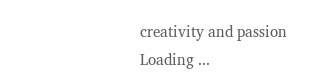creativity and passion
Loading ...